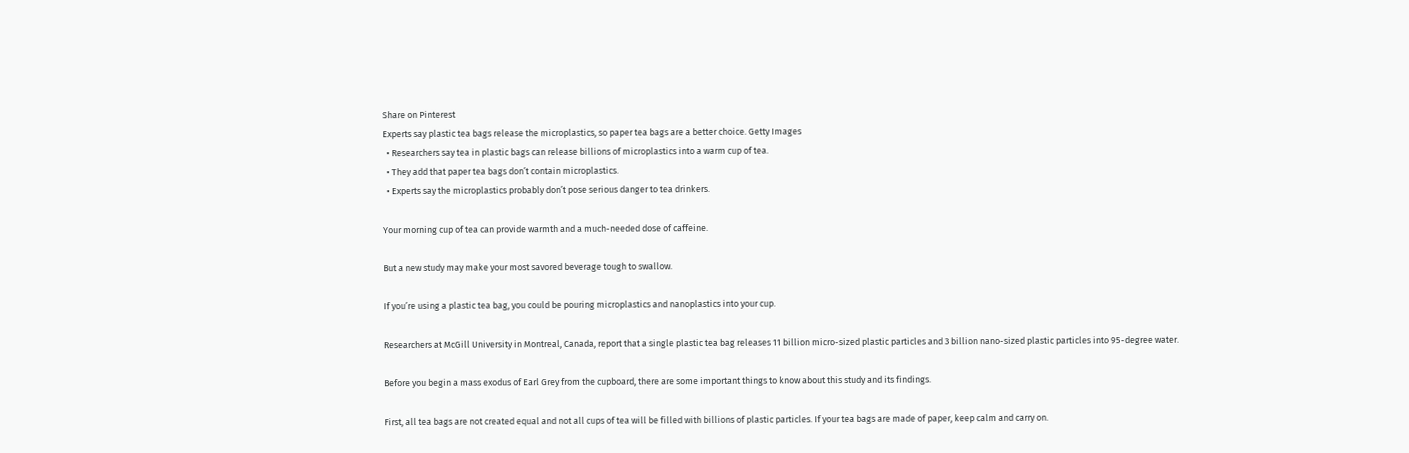Share on Pinterest
Experts say plastic tea bags release the microplastics, so paper tea bags are a better choice. Getty Images
  • Researchers say tea in plastic bags can release billions of microplastics into a warm cup of tea.
  • They add that paper tea bags don’t contain microplastics.
  • Experts say the microplastics probably don’t pose serious danger to tea drinkers.

Your morning cup of tea can provide warmth and a much-needed dose of caffeine.

But a new study may make your most savored beverage tough to swallow.

If you’re using a plastic tea bag, you could be pouring microplastics and nanoplastics into your cup.

Researchers at McGill University in Montreal, Canada, report that a single plastic tea bag releases 11 billion micro-sized plastic particles and 3 billion nano-sized plastic particles into 95-degree water.

Before you begin a mass exodus of Earl Grey from the cupboard, there are some important things to know about this study and its findings.

First, all tea bags are not created equal and not all cups of tea will be filled with billions of plastic particles. If your tea bags are made of paper, keep calm and carry on.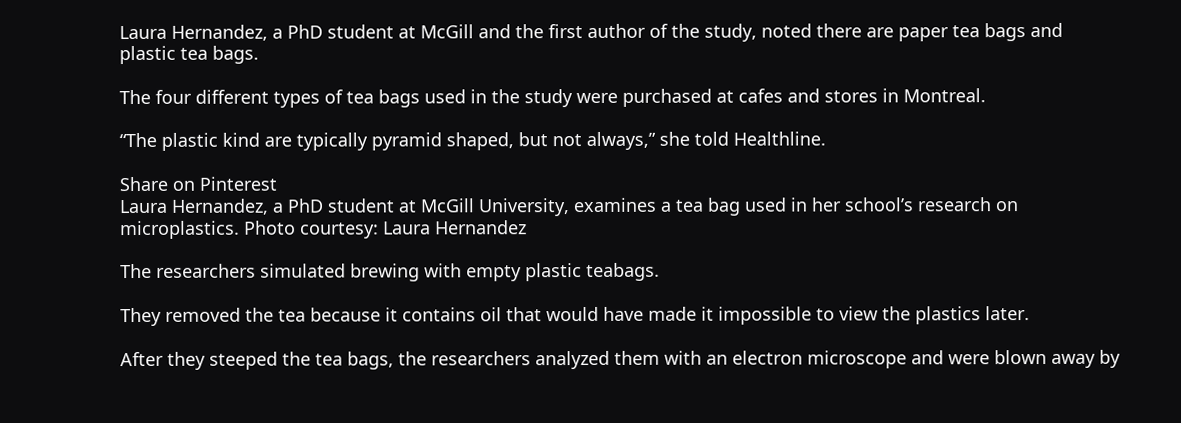Laura Hernandez, a PhD student at McGill and the first author of the study, noted there are paper tea bags and plastic tea bags.

The four different types of tea bags used in the study were purchased at cafes and stores in Montreal.

“The plastic kind are typically pyramid shaped, but not always,” she told Healthline.

Share on Pinterest
Laura Hernandez, a PhD student at McGill University, examines a tea bag used in her school’s research on microplastics. Photo courtesy: Laura Hernandez

The researchers simulated brewing with empty plastic teabags.

They removed the tea because it contains oil that would have made it impossible to view the plastics later.

After they steeped the tea bags, the researchers analyzed them with an electron microscope and were blown away by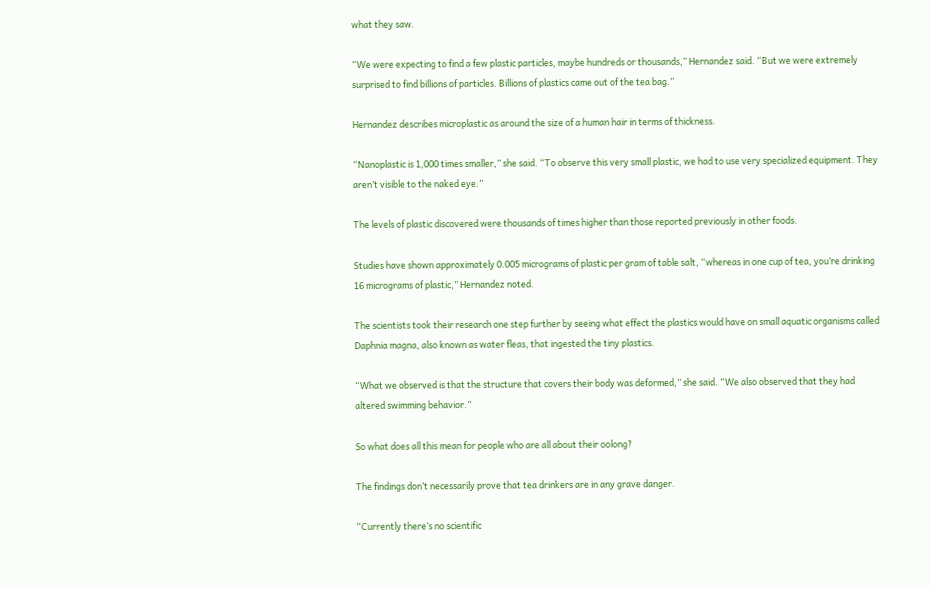what they saw.

“We were expecting to find a few plastic particles, maybe hundreds or thousands,” Hernandez said. “But we were extremely surprised to find billions of particles. Billions of plastics came out of the tea bag.”

Hernandez describes microplastic as around the size of a human hair in terms of thickness.

“Nanoplastic is 1,000 times smaller,” she said. “To observe this very small plastic, we had to use very specialized equipment. They aren’t visible to the naked eye.”

The levels of plastic discovered were thousands of times higher than those reported previously in other foods.

Studies have shown approximately 0.005 micrograms of plastic per gram of table salt, “whereas in one cup of tea, you’re drinking 16 micrograms of plastic,” Hernandez noted.

The scientists took their research one step further by seeing what effect the plastics would have on small aquatic organisms called Daphnia magna, also known as water fleas, that ingested the tiny plastics.

“What we observed is that the structure that covers their body was deformed,” she said. “We also observed that they had altered swimming behavior.”

So what does all this mean for people who are all about their oolong?

The findings don’t necessarily prove that tea drinkers are in any grave danger.

“Currently there’s no scientific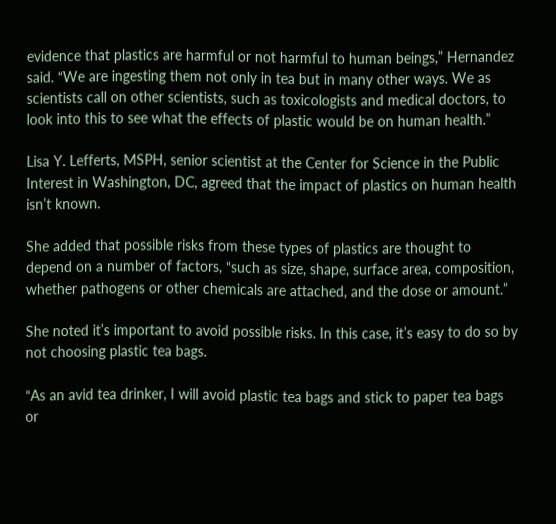evidence that plastics are harmful or not harmful to human beings,” Hernandez said. “We are ingesting them not only in tea but in many other ways. We as scientists call on other scientists, such as toxicologists and medical doctors, to look into this to see what the effects of plastic would be on human health.”

Lisa Y. Lefferts, MSPH, senior scientist at the Center for Science in the Public Interest in Washington, DC, agreed that the impact of plastics on human health isn’t known.

She added that possible risks from these types of plastics are thought to depend on a number of factors, “such as size, shape, surface area, composition, whether pathogens or other chemicals are attached, and the dose or amount.”

She noted it’s important to avoid possible risks. In this case, it’s easy to do so by not choosing plastic tea bags.

“As an avid tea drinker, I will avoid plastic tea bags and stick to paper tea bags or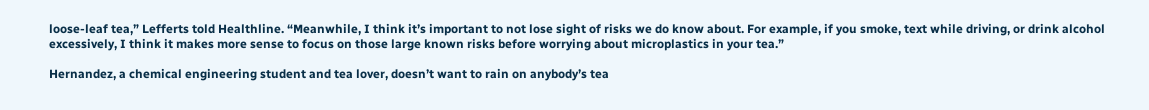loose-leaf tea,” Lefferts told Healthline. “Meanwhile, I think it’s important to not lose sight of risks we do know about. For example, if you smoke, text while driving, or drink alcohol excessively, I think it makes more sense to focus on those large known risks before worrying about microplastics in your tea.”

Hernandez, a chemical engineering student and tea lover, doesn’t want to rain on anybody’s tea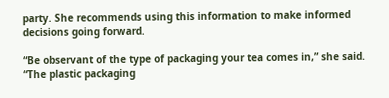party. She recommends using this information to make informed decisions going forward.

“Be observant of the type of packaging your tea comes in,” she said. “The plastic packaging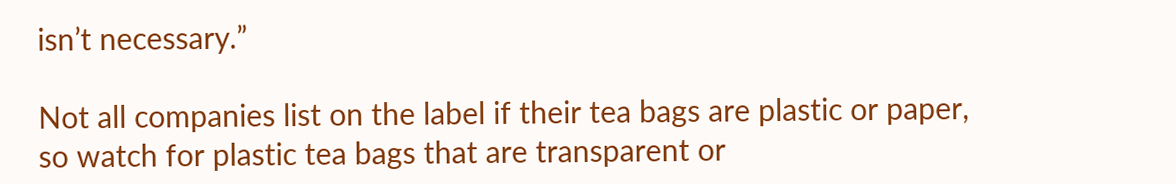isn’t necessary.”

Not all companies list on the label if their tea bags are plastic or paper, so watch for plastic tea bags that are transparent or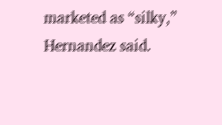marketed as “silky,” Hernandez said.